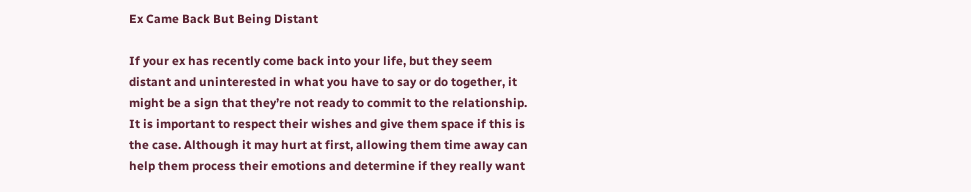Ex Came Back But Being Distant

If your ex has recently come back into your life, but they seem distant and uninterested in what you have to say or do together, it might be a sign that they’re not ready to commit to the relationship. It is important to respect their wishes and give them space if this is the case. Although it may hurt at first, allowing them time away can help them process their emotions and determine if they really want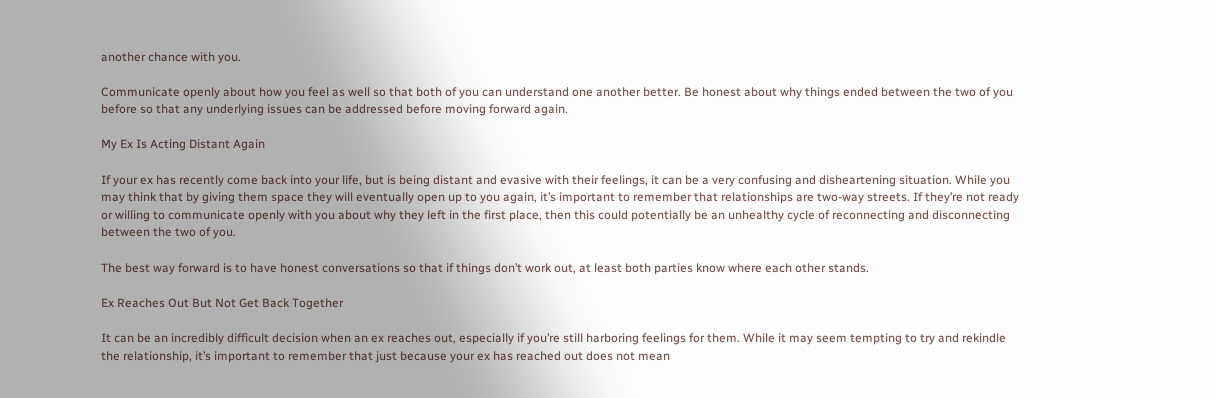another chance with you.

Communicate openly about how you feel as well so that both of you can understand one another better. Be honest about why things ended between the two of you before so that any underlying issues can be addressed before moving forward again.

My Ex Is Acting Distant Again

If your ex has recently come back into your life, but is being distant and evasive with their feelings, it can be a very confusing and disheartening situation. While you may think that by giving them space they will eventually open up to you again, it’s important to remember that relationships are two-way streets. If they’re not ready or willing to communicate openly with you about why they left in the first place, then this could potentially be an unhealthy cycle of reconnecting and disconnecting between the two of you.

The best way forward is to have honest conversations so that if things don’t work out, at least both parties know where each other stands.

Ex Reaches Out But Not Get Back Together

It can be an incredibly difficult decision when an ex reaches out, especially if you’re still harboring feelings for them. While it may seem tempting to try and rekindle the relationship, it’s important to remember that just because your ex has reached out does not mean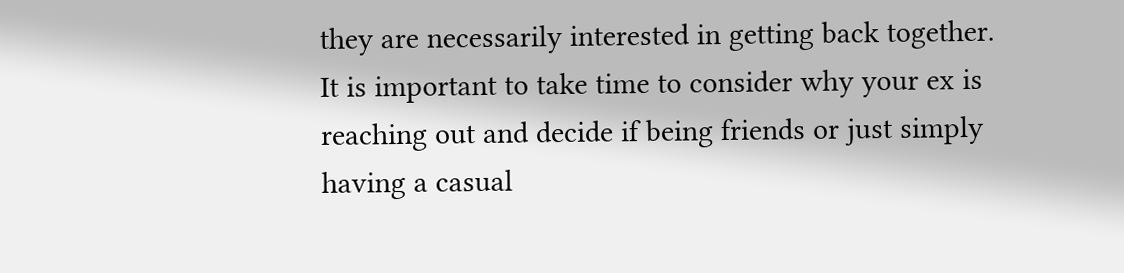they are necessarily interested in getting back together. It is important to take time to consider why your ex is reaching out and decide if being friends or just simply having a casual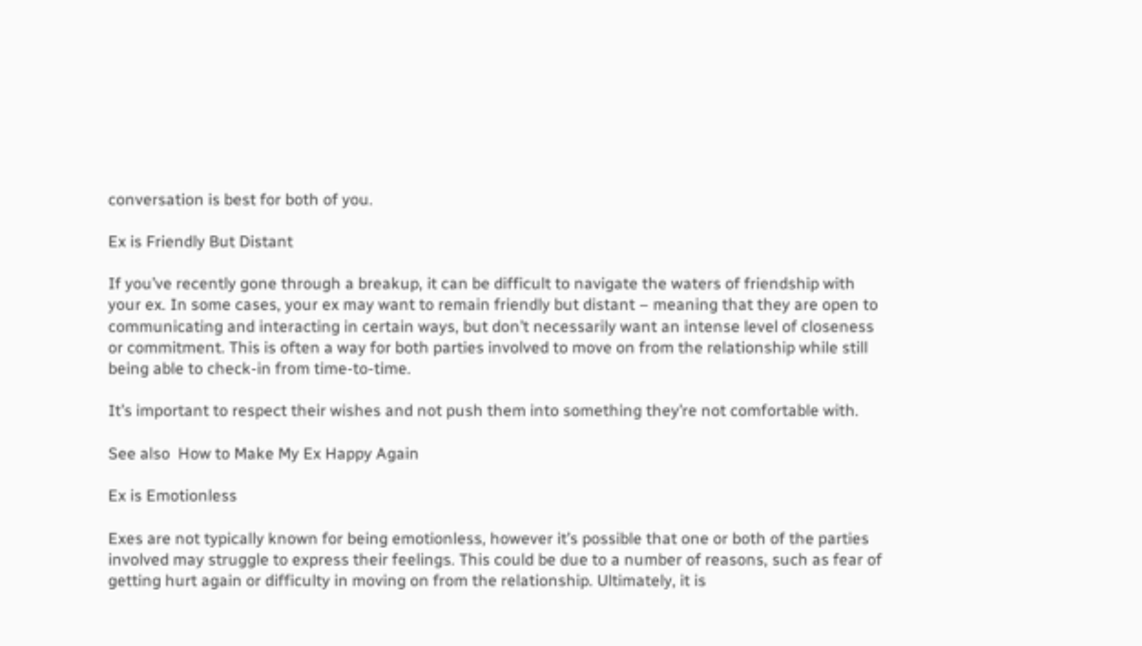conversation is best for both of you.

Ex is Friendly But Distant

If you’ve recently gone through a breakup, it can be difficult to navigate the waters of friendship with your ex. In some cases, your ex may want to remain friendly but distant – meaning that they are open to communicating and interacting in certain ways, but don’t necessarily want an intense level of closeness or commitment. This is often a way for both parties involved to move on from the relationship while still being able to check-in from time-to-time.

It’s important to respect their wishes and not push them into something they’re not comfortable with.

See also  How to Make My Ex Happy Again

Ex is Emotionless

Exes are not typically known for being emotionless, however it’s possible that one or both of the parties involved may struggle to express their feelings. This could be due to a number of reasons, such as fear of getting hurt again or difficulty in moving on from the relationship. Ultimately, it is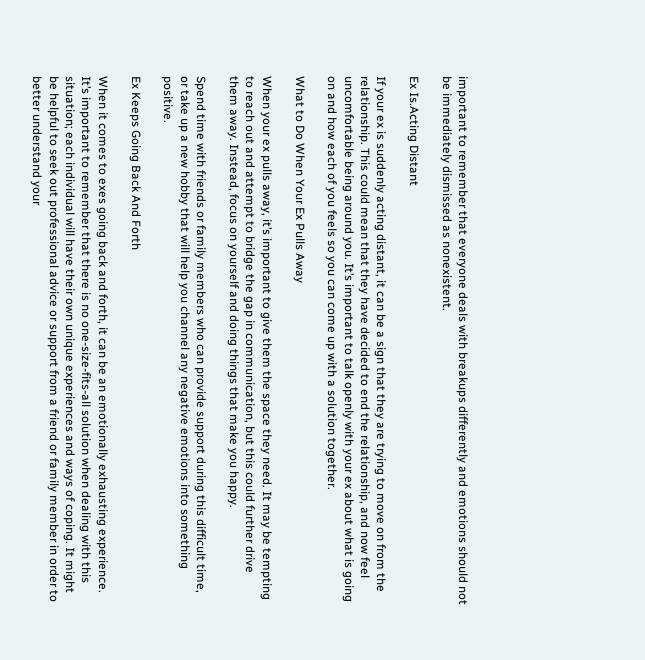important to remember that everyone deals with breakups differently and emotions should not be immediately dismissed as nonexistent.

Ex Is.Acting Distant

If your ex is suddenly acting distant, it can be a sign that they are trying to move on from the relationship. This could mean that they have decided to end the relationship, and now feel uncomfortable being around you. It’s important to talk openly with your ex about what is going on and how each of you feels so you can come up with a solution together.

What to Do When Your Ex Pulls Away

When your ex pulls away, it’s important to give them the space they need. It may be tempting to reach out and attempt to bridge the gap in communication, but this could further drive them away. Instead, focus on yourself and doing things that make you happy.

Spend time with friends or family members who can provide support during this difficult time, or take up a new hobby that will help you channel any negative emotions into something positive.

Ex Keeps Going Back And Forth

When it comes to exes going back and forth, it can be an emotionally exhausting experience. It’s important to remember that there is no one-size-fits-all solution when dealing with this situation; each individual will have their own unique experiences and ways of coping. It might be helpful to seek out professional advice or support from a friend or family member in order to better understand your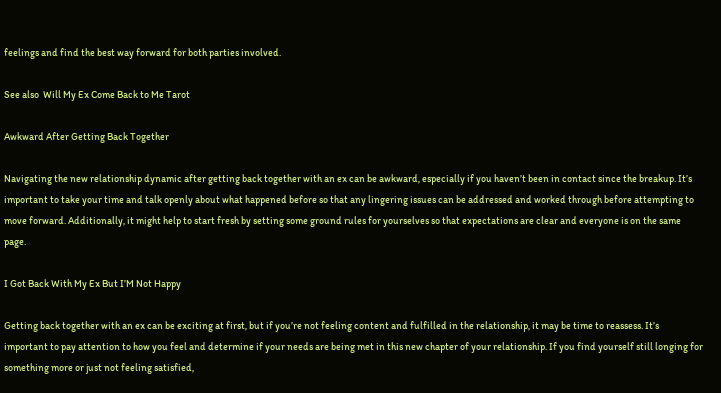feelings and find the best way forward for both parties involved.

See also  Will My Ex Come Back to Me Tarot

Awkward After Getting Back Together

Navigating the new relationship dynamic after getting back together with an ex can be awkward, especially if you haven’t been in contact since the breakup. It’s important to take your time and talk openly about what happened before so that any lingering issues can be addressed and worked through before attempting to move forward. Additionally, it might help to start fresh by setting some ground rules for yourselves so that expectations are clear and everyone is on the same page.

I Got Back With My Ex But I’M Not Happy

Getting back together with an ex can be exciting at first, but if you’re not feeling content and fulfilled in the relationship, it may be time to reassess. It’s important to pay attention to how you feel and determine if your needs are being met in this new chapter of your relationship. If you find yourself still longing for something more or just not feeling satisfied,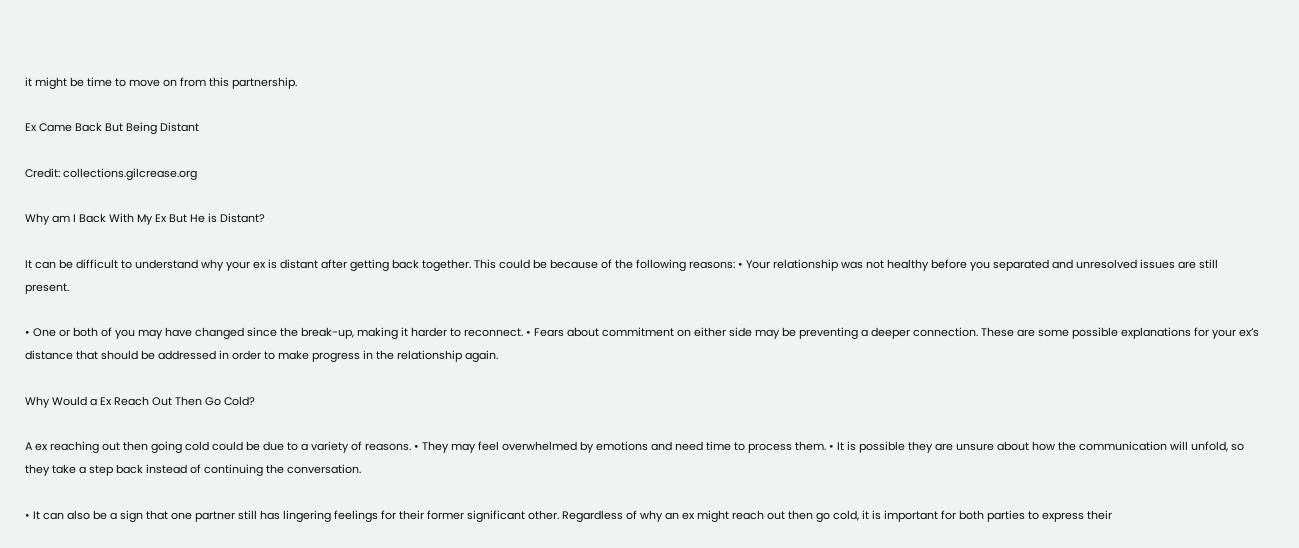it might be time to move on from this partnership.

Ex Came Back But Being Distant

Credit: collections.gilcrease.org

Why am I Back With My Ex But He is Distant?

It can be difficult to understand why your ex is distant after getting back together. This could be because of the following reasons: • Your relationship was not healthy before you separated and unresolved issues are still present.

• One or both of you may have changed since the break-up, making it harder to reconnect. • Fears about commitment on either side may be preventing a deeper connection. These are some possible explanations for your ex’s distance that should be addressed in order to make progress in the relationship again.

Why Would a Ex Reach Out Then Go Cold?

A ex reaching out then going cold could be due to a variety of reasons. • They may feel overwhelmed by emotions and need time to process them. • It is possible they are unsure about how the communication will unfold, so they take a step back instead of continuing the conversation.

• It can also be a sign that one partner still has lingering feelings for their former significant other. Regardless of why an ex might reach out then go cold, it is important for both parties to express their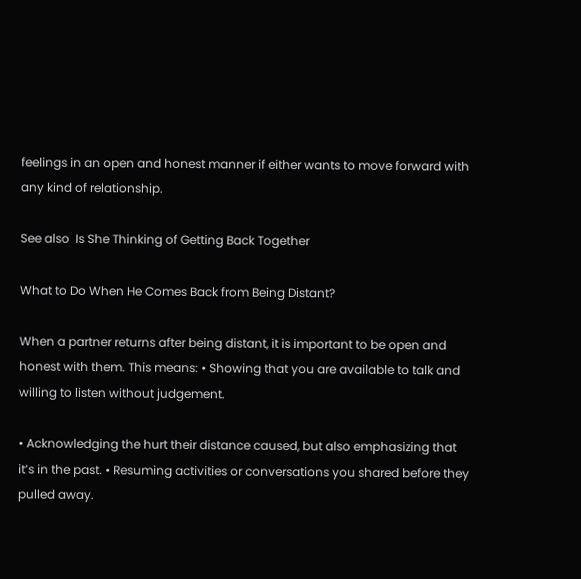feelings in an open and honest manner if either wants to move forward with any kind of relationship.

See also  Is She Thinking of Getting Back Together

What to Do When He Comes Back from Being Distant?

When a partner returns after being distant, it is important to be open and honest with them. This means: • Showing that you are available to talk and willing to listen without judgement.

• Acknowledging the hurt their distance caused, but also emphasizing that it’s in the past. • Resuming activities or conversations you shared before they pulled away.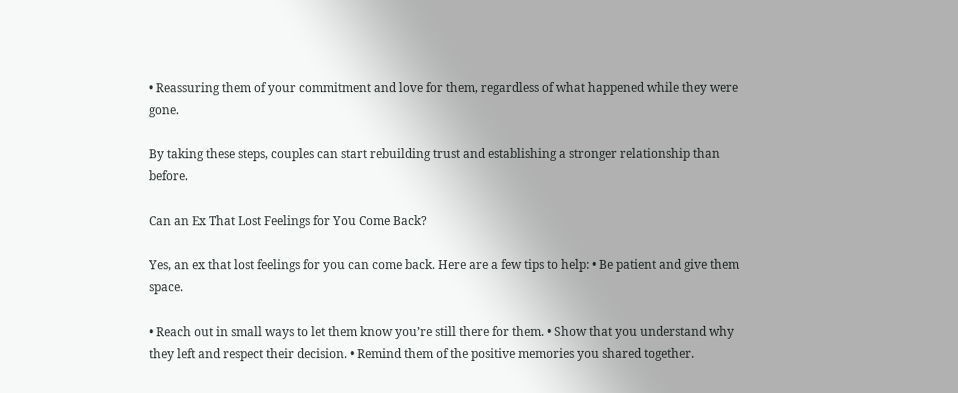• Reassuring them of your commitment and love for them, regardless of what happened while they were gone.

By taking these steps, couples can start rebuilding trust and establishing a stronger relationship than before.

Can an Ex That Lost Feelings for You Come Back?

Yes, an ex that lost feelings for you can come back. Here are a few tips to help: • Be patient and give them space.

• Reach out in small ways to let them know you’re still there for them. • Show that you understand why they left and respect their decision. • Remind them of the positive memories you shared together.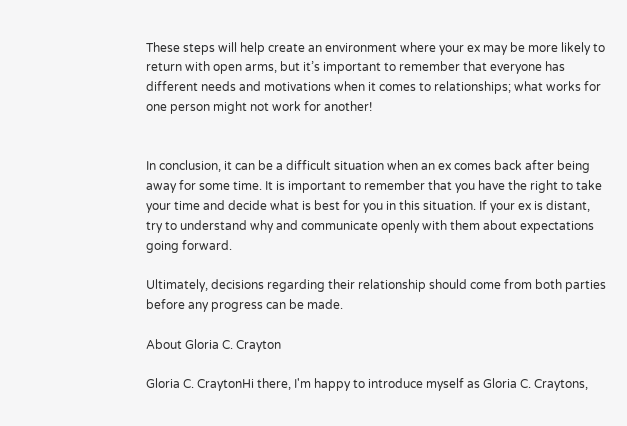These steps will help create an environment where your ex may be more likely to return with open arms, but it’s important to remember that everyone has different needs and motivations when it comes to relationships; what works for one person might not work for another!


In conclusion, it can be a difficult situation when an ex comes back after being away for some time. It is important to remember that you have the right to take your time and decide what is best for you in this situation. If your ex is distant, try to understand why and communicate openly with them about expectations going forward.

Ultimately, decisions regarding their relationship should come from both parties before any progress can be made.

About Gloria C. Crayton

Gloria C. CraytonHi there, I'm happy to introduce myself as Gloria C. Craytons,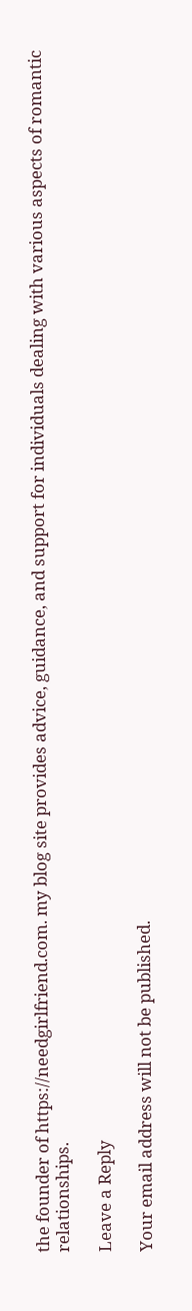the founder of https://needgirlfriend.com. my blog site provides advice, guidance, and support for individuals dealing with various aspects of romantic relationships.

Leave a Reply

Your email address will not be published.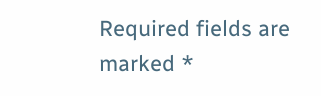Required fields are marked *